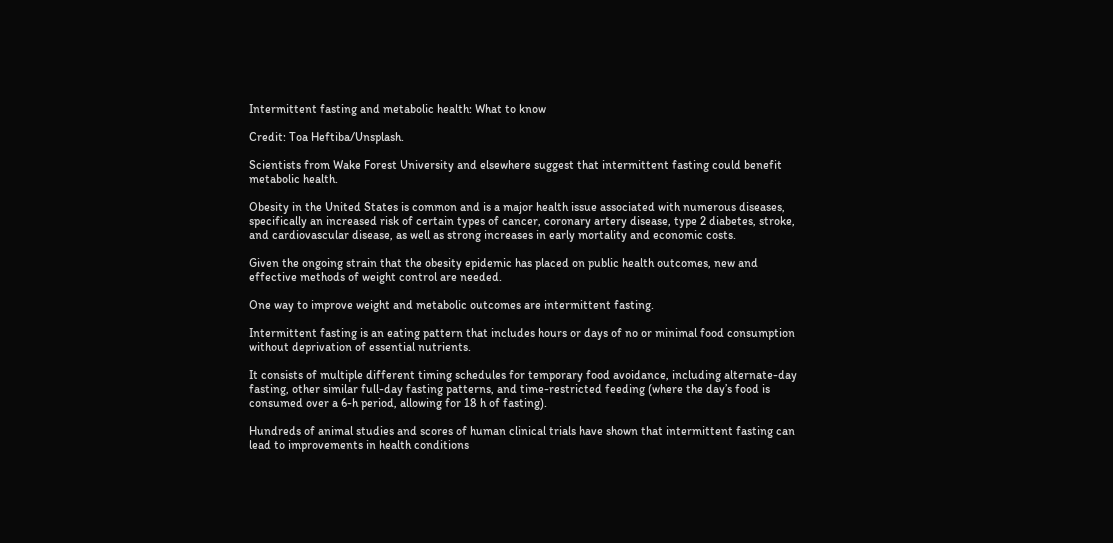Intermittent fasting and metabolic health: What to know

Credit: Toa Heftiba/Unsplash.

Scientists from Wake Forest University and elsewhere suggest that intermittent fasting could benefit metabolic health.

Obesity in the United States is common and is a major health issue associated with numerous diseases, specifically an increased risk of certain types of cancer, coronary artery disease, type 2 diabetes, stroke, and cardiovascular disease, as well as strong increases in early mortality and economic costs.

Given the ongoing strain that the obesity epidemic has placed on public health outcomes, new and effective methods of weight control are needed.

One way to improve weight and metabolic outcomes are intermittent fasting.

Intermittent fasting is an eating pattern that includes hours or days of no or minimal food consumption without deprivation of essential nutrients.

It consists of multiple different timing schedules for temporary food avoidance, including alternate-day fasting, other similar full-day fasting patterns, and time-restricted feeding (where the day’s food is consumed over a 6-h period, allowing for 18 h of fasting).

Hundreds of animal studies and scores of human clinical trials have shown that intermittent fasting can lead to improvements in health conditions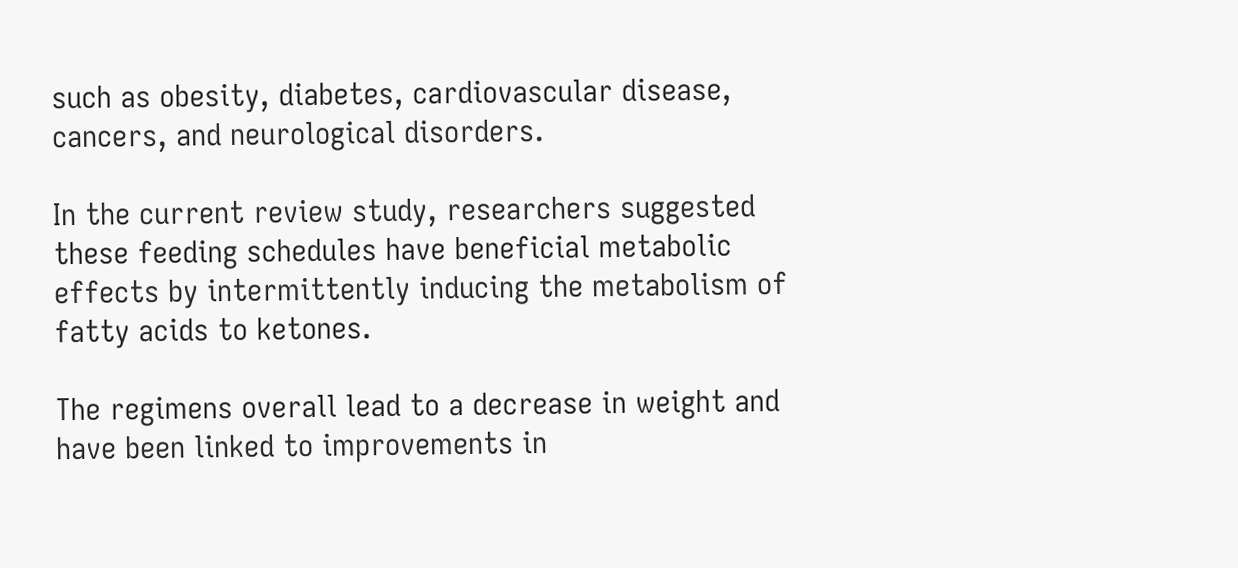such as obesity, diabetes, cardiovascular disease, cancers, and neurological disorders.

In the current review study, researchers suggested these feeding schedules have beneficial metabolic effects by intermittently inducing the metabolism of fatty acids to ketones.

The regimens overall lead to a decrease in weight and have been linked to improvements in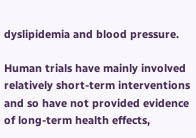dyslipidemia and blood pressure.

Human trials have mainly involved relatively short-term interventions and so have not provided evidence of long-term health effects,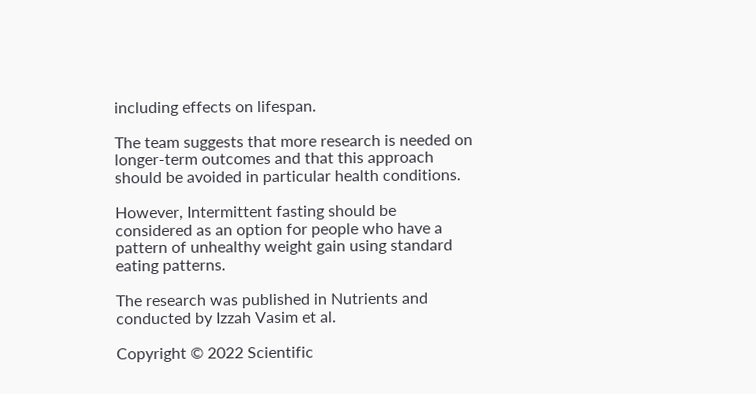including effects on lifespan.

The team suggests that more research is needed on longer-term outcomes and that this approach should be avoided in particular health conditions.

However, Intermittent fasting should be considered as an option for people who have a pattern of unhealthy weight gain using standard eating patterns.

The research was published in Nutrients and conducted by Izzah Vasim et al.

Copyright © 2022 Scientific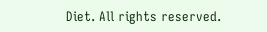Diet. All rights reserved.